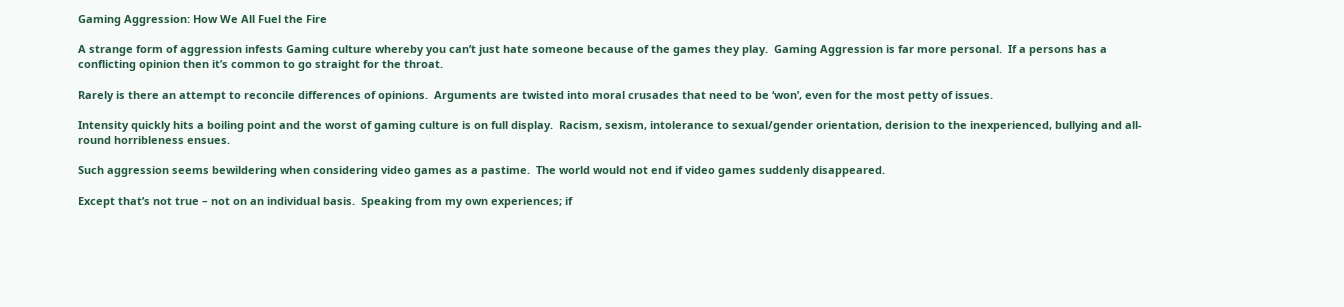Gaming Aggression: How We All Fuel the Fire

A strange form of aggression infests Gaming culture whereby you can’t just hate someone because of the games they play.  Gaming Aggression is far more personal.  If a persons has a conflicting opinion then it’s common to go straight for the throat.

Rarely is there an attempt to reconcile differences of opinions.  Arguments are twisted into moral crusades that need to be ‘won’, even for the most petty of issues.

Intensity quickly hits a boiling point and the worst of gaming culture is on full display.  Racism, sexism, intolerance to sexual/gender orientation, derision to the inexperienced, bullying and all-round horribleness ensues.

Such aggression seems bewildering when considering video games as a pastime.  The world would not end if video games suddenly disappeared.

Except that’s not true – not on an individual basis.  Speaking from my own experiences; if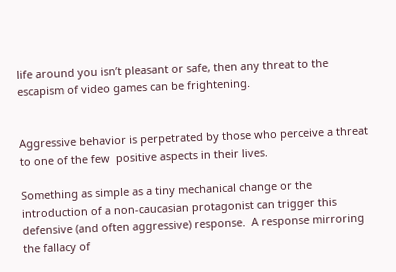life around you isn’t pleasant or safe, then any threat to the escapism of video games can be frightening.


Aggressive behavior is perpetrated by those who perceive a threat to one of the few  positive aspects in their lives.

Something as simple as a tiny mechanical change or the introduction of a non-caucasian protagonist can trigger this defensive (and often aggressive) response.  A response mirroring the fallacy of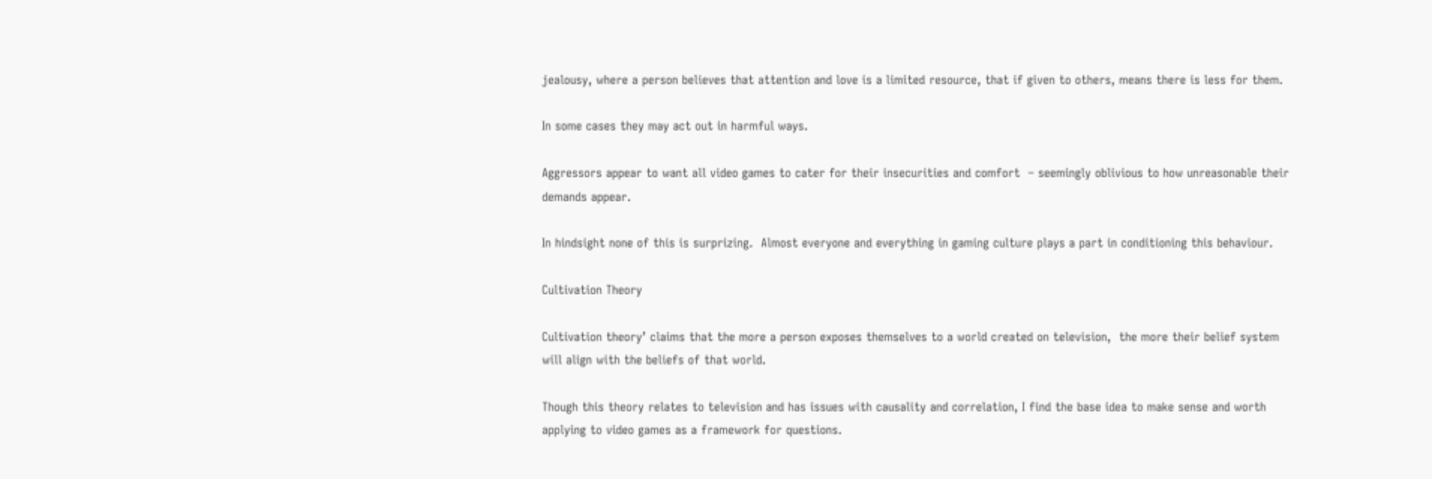jealousy, where a person believes that attention and love is a limited resource, that if given to others, means there is less for them.

In some cases they may act out in harmful ways.

Aggressors appear to want all video games to cater for their insecurities and comfort  – seemingly oblivious to how unreasonable their demands appear.

In hindsight none of this is surprizing.  Almost everyone and everything in gaming culture plays a part in conditioning this behaviour.

Cultivation Theory

Cultivation theory’ claims that the more a person exposes themselves to a world created on television,  the more their belief system will align with the beliefs of that world.

Though this theory relates to television and has issues with causality and correlation, I find the base idea to make sense and worth applying to video games as a framework for questions.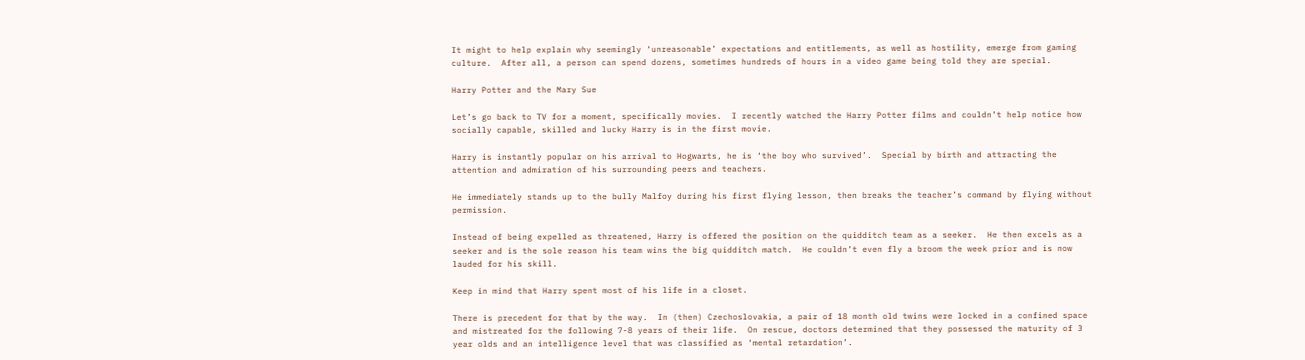It might to help explain why seemingly ‘unreasonable’ expectations and entitlements, as well as hostility, emerge from gaming culture.  After all, a person can spend dozens, sometimes hundreds of hours in a video game being told they are special.

Harry Potter and the Mary Sue

Let’s go back to TV for a moment, specifically movies.  I recently watched the Harry Potter films and couldn’t help notice how socially capable, skilled and lucky Harry is in the first movie.

Harry is instantly popular on his arrival to Hogwarts, he is ‘the boy who survived’.  Special by birth and attracting the attention and admiration of his surrounding peers and teachers.

He immediately stands up to the bully Malfoy during his first flying lesson, then breaks the teacher’s command by flying without permission.

Instead of being expelled as threatened, Harry is offered the position on the quidditch team as a seeker.  He then excels as a seeker and is the sole reason his team wins the big quidditch match.  He couldn’t even fly a broom the week prior and is now lauded for his skill.

Keep in mind that Harry spent most of his life in a closet.

There is precedent for that by the way.  In (then) Czechoslovakia, a pair of 18 month old twins were locked in a confined space and mistreated for the following 7-8 years of their life.  On rescue, doctors determined that they possessed the maturity of 3 year olds and an intelligence level that was classified as ‘mental retardation’.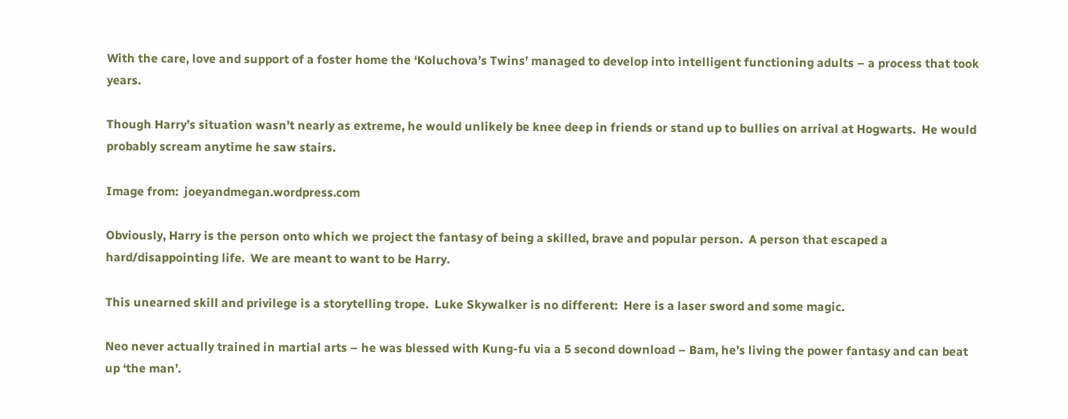With the care, love and support of a foster home the ‘Koluchova’s Twins’ managed to develop into intelligent functioning adults – a process that took years.

Though Harry’s situation wasn’t nearly as extreme, he would unlikely be knee deep in friends or stand up to bullies on arrival at Hogwarts.  He would probably scream anytime he saw stairs.

Image from:  joeyandmegan.wordpress.com

Obviously, Harry is the person onto which we project the fantasy of being a skilled, brave and popular person.  A person that escaped a hard/disappointing life.  We are meant to want to be Harry.

This unearned skill and privilege is a storytelling trope.  Luke Skywalker is no different:  Here is a laser sword and some magic.

Neo never actually trained in martial arts – he was blessed with Kung-fu via a 5 second download – Bam, he’s living the power fantasy and can beat up ‘the man’.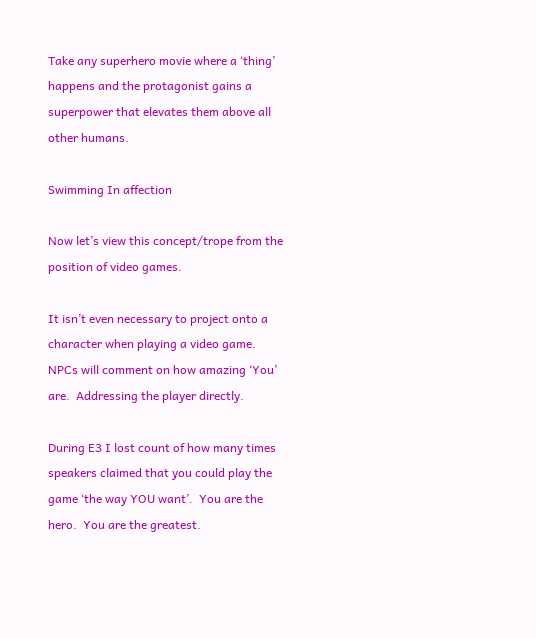Take any superhero movie where a ‘thing’ happens and the protagonist gains a superpower that elevates them above all other humans.

Swimming In affection

Now let’s view this concept/trope from the position of video games.

It isn’t even necessary to project onto a character when playing a video game.  NPCs will comment on how amazing ‘You’ are.  Addressing the player directly.

During E3 I lost count of how many times speakers claimed that you could play the game ‘the way YOU want’.  You are the hero.  You are the greatest.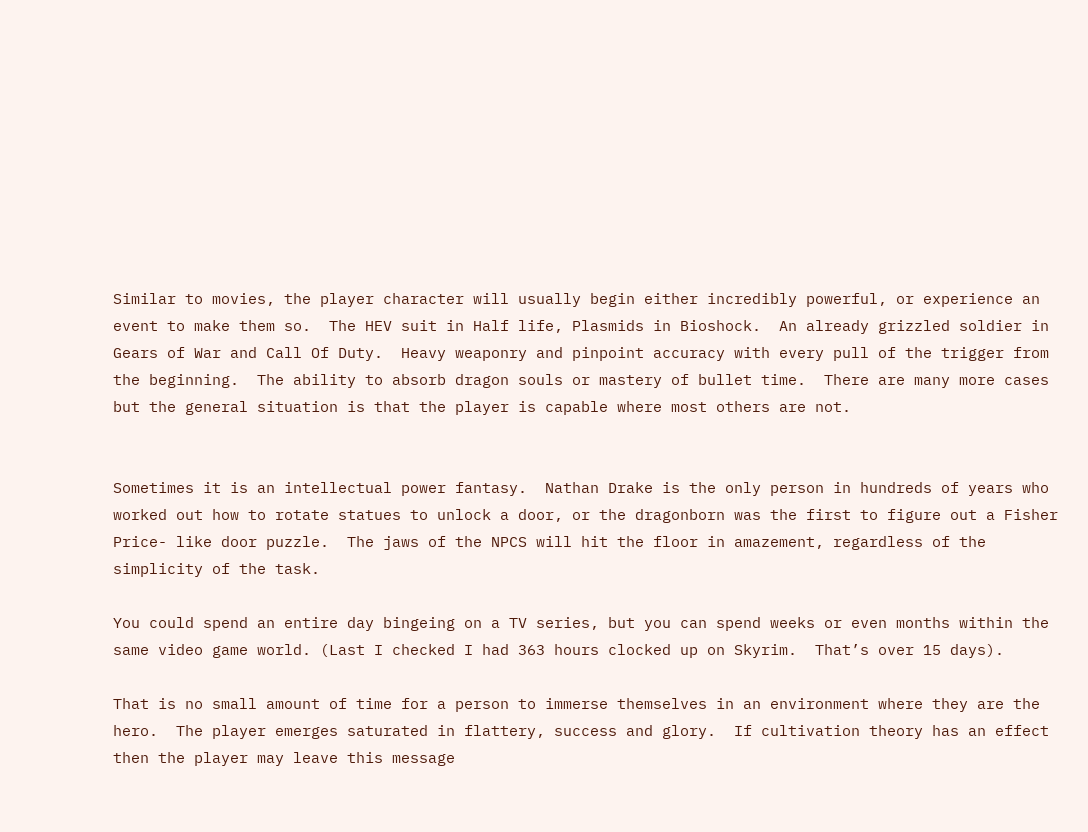Similar to movies, the player character will usually begin either incredibly powerful, or experience an event to make them so.  The HEV suit in Half life, Plasmids in Bioshock.  An already grizzled soldier in Gears of War and Call Of Duty.  Heavy weaponry and pinpoint accuracy with every pull of the trigger from the beginning.  The ability to absorb dragon souls or mastery of bullet time.  There are many more cases but the general situation is that the player is capable where most others are not.


Sometimes it is an intellectual power fantasy.  Nathan Drake is the only person in hundreds of years who worked out how to rotate statues to unlock a door, or the dragonborn was the first to figure out a Fisher Price- like door puzzle.  The jaws of the NPCS will hit the floor in amazement, regardless of the simplicity of the task.

You could spend an entire day bingeing on a TV series, but you can spend weeks or even months within the same video game world. (Last I checked I had 363 hours clocked up on Skyrim.  That’s over 15 days).

That is no small amount of time for a person to immerse themselves in an environment where they are the hero.  The player emerges saturated in flattery, success and glory.  If cultivation theory has an effect then the player may leave this message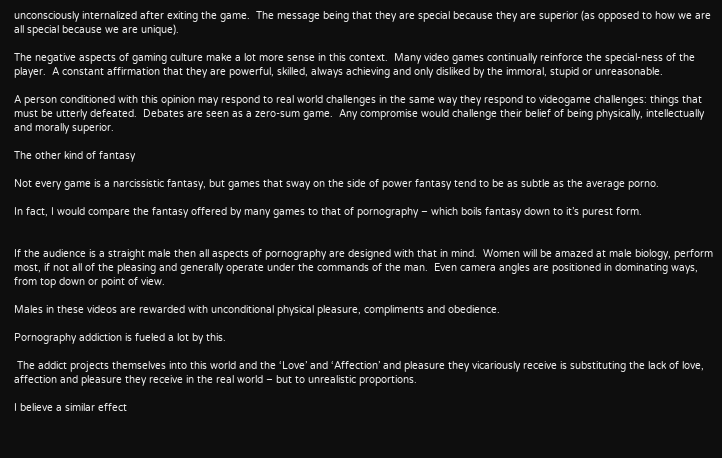unconsciously internalized after exiting the game.  The message being that they are special because they are superior (as opposed to how we are all special because we are unique).

The negative aspects of gaming culture make a lot more sense in this context.  Many video games continually reinforce the special-ness of the player.  A constant affirmation that they are powerful, skilled, always achieving and only disliked by the immoral, stupid or unreasonable.

A person conditioned with this opinion may respond to real world challenges in the same way they respond to videogame challenges: things that must be utterly defeated.  Debates are seen as a zero-sum game.  Any compromise would challenge their belief of being physically, intellectually and morally superior.

The other kind of fantasy

Not every game is a narcissistic fantasy, but games that sway on the side of power fantasy tend to be as subtle as the average porno.

In fact, I would compare the fantasy offered by many games to that of pornography – which boils fantasy down to it’s purest form.


If the audience is a straight male then all aspects of pornography are designed with that in mind.  Women will be amazed at male biology, perform most, if not all of the pleasing and generally operate under the commands of the man.  Even camera angles are positioned in dominating ways,  from top down or point of view.

Males in these videos are rewarded with unconditional physical pleasure, compliments and obedience.

Pornography addiction is fueled a lot by this.

 The addict projects themselves into this world and the ‘Love’ and ‘Affection’ and pleasure they vicariously receive is substituting the lack of love, affection and pleasure they receive in the real world – but to unrealistic proportions.

I believe a similar effect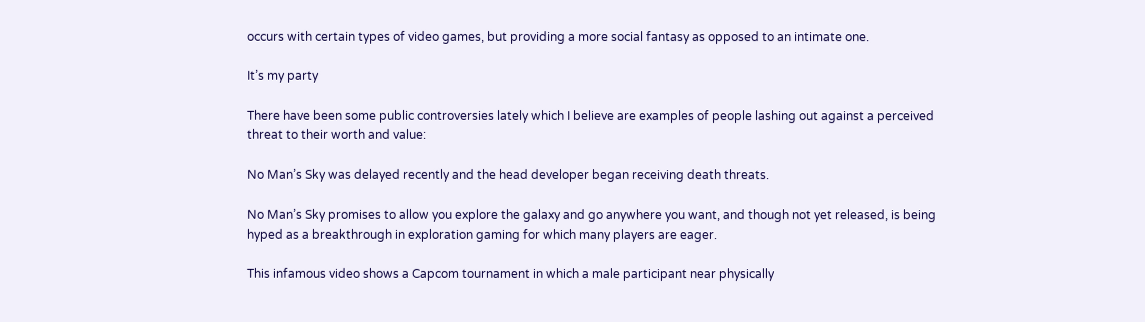occurs with certain types of video games, but providing a more social fantasy as opposed to an intimate one.

It’s my party

There have been some public controversies lately which I believe are examples of people lashing out against a perceived threat to their worth and value:

No Man’s Sky was delayed recently and the head developer began receiving death threats.

No Man’s Sky promises to allow you explore the galaxy and go anywhere you want, and though not yet released, is being hyped as a breakthrough in exploration gaming for which many players are eager.

This infamous video shows a Capcom tournament in which a male participant near physically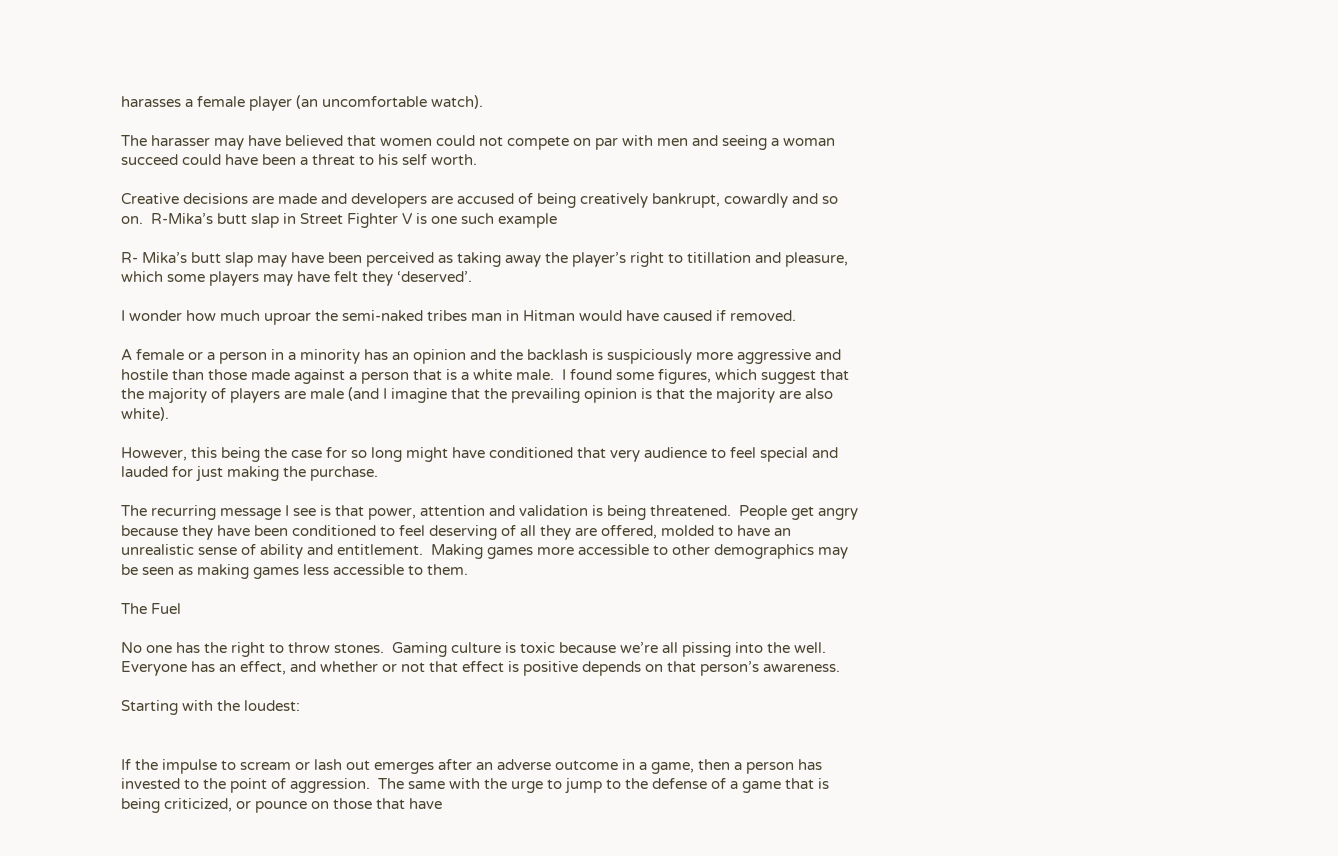harasses a female player (an uncomfortable watch).

The harasser may have believed that women could not compete on par with men and seeing a woman succeed could have been a threat to his self worth.

Creative decisions are made and developers are accused of being creatively bankrupt, cowardly and so on.  R-Mika’s butt slap in Street Fighter V is one such example

R- Mika’s butt slap may have been perceived as taking away the player’s right to titillation and pleasure, which some players may have felt they ‘deserved’.

I wonder how much uproar the semi-naked tribes man in Hitman would have caused if removed.

A female or a person in a minority has an opinion and the backlash is suspiciously more aggressive and hostile than those made against a person that is a white male.  I found some figures, which suggest that the majority of players are male (and I imagine that the prevailing opinion is that the majority are also white).

However, this being the case for so long might have conditioned that very audience to feel special and lauded for just making the purchase.

The recurring message I see is that power, attention and validation is being threatened.  People get angry because they have been conditioned to feel deserving of all they are offered, molded to have an unrealistic sense of ability and entitlement.  Making games more accessible to other demographics may be seen as making games less accessible to them.

The Fuel

No one has the right to throw stones.  Gaming culture is toxic because we’re all pissing into the well.  Everyone has an effect, and whether or not that effect is positive depends on that person’s awareness.

Starting with the loudest:


If the impulse to scream or lash out emerges after an adverse outcome in a game, then a person has invested to the point of aggression.  The same with the urge to jump to the defense of a game that is being criticized, or pounce on those that have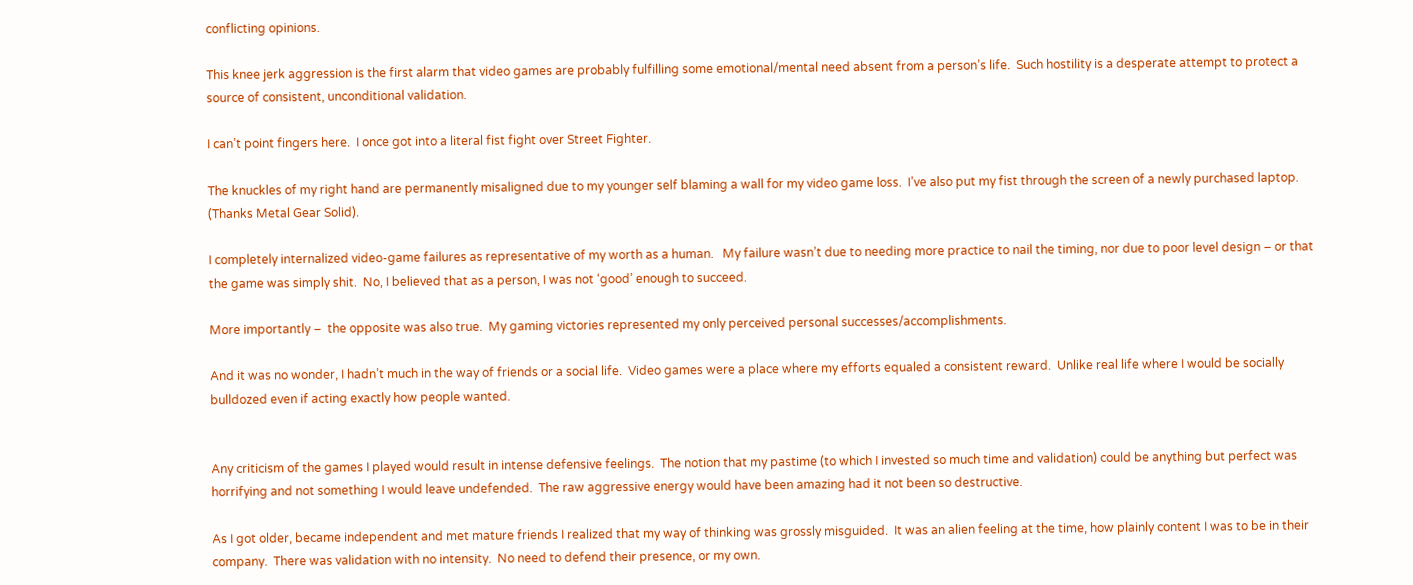conflicting opinions.

This knee jerk aggression is the first alarm that video games are probably fulfilling some emotional/mental need absent from a person’s life.  Such hostility is a desperate attempt to protect a source of consistent, unconditional validation.

I can’t point fingers here.  I once got into a literal fist fight over Street Fighter.

The knuckles of my right hand are permanently misaligned due to my younger self blaming a wall for my video game loss.  I’ve also put my fist through the screen of a newly purchased laptop.  (Thanks Metal Gear Solid).

I completely internalized video-game failures as representative of my worth as a human.   My failure wasn’t due to needing more practice to nail the timing, nor due to poor level design – or that the game was simply shit.  No, I believed that as a person, I was not ‘good’ enough to succeed.

More importantly –  the opposite was also true.  My gaming victories represented my only perceived personal successes/accomplishments.

And it was no wonder, I hadn’t much in the way of friends or a social life.  Video games were a place where my efforts equaled a consistent reward.  Unlike real life where I would be socially bulldozed even if acting exactly how people wanted.


Any criticism of the games I played would result in intense defensive feelings.  The notion that my pastime (to which I invested so much time and validation) could be anything but perfect was horrifying and not something I would leave undefended.  The raw aggressive energy would have been amazing had it not been so destructive.

As I got older, became independent and met mature friends I realized that my way of thinking was grossly misguided.  It was an alien feeling at the time, how plainly content I was to be in their company.  There was validation with no intensity.  No need to defend their presence, or my own.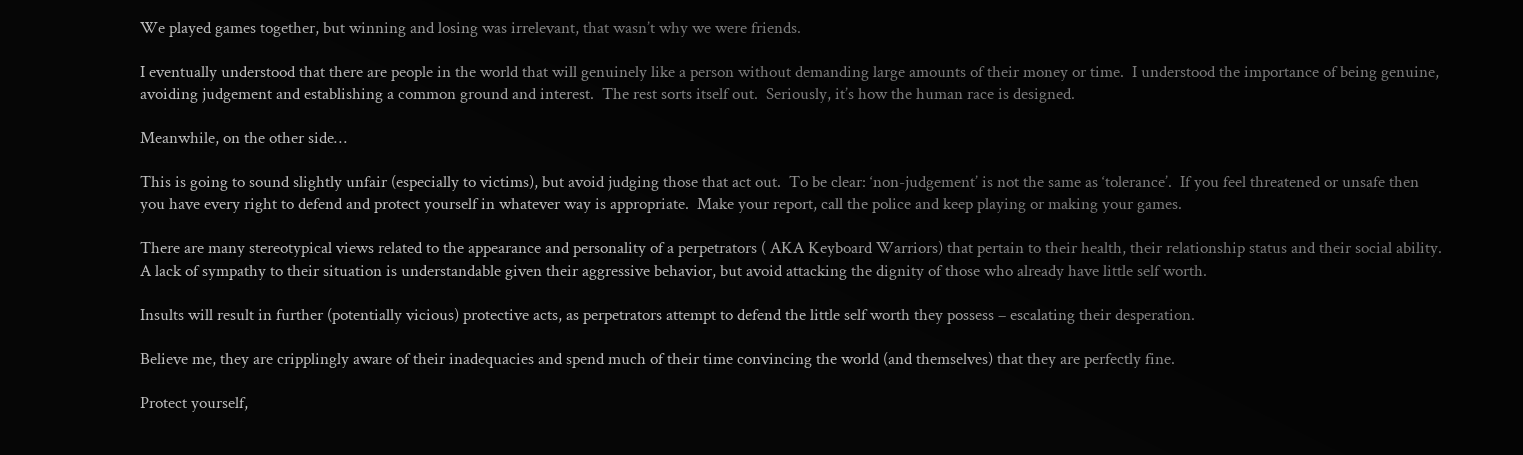We played games together, but winning and losing was irrelevant, that wasn’t why we were friends.

I eventually understood that there are people in the world that will genuinely like a person without demanding large amounts of their money or time.  I understood the importance of being genuine, avoiding judgement and establishing a common ground and interest.  The rest sorts itself out.  Seriously, it’s how the human race is designed.

Meanwhile, on the other side…

This is going to sound slightly unfair (especially to victims), but avoid judging those that act out.  To be clear: ‘non-judgement’ is not the same as ‘tolerance’.  If you feel threatened or unsafe then you have every right to defend and protect yourself in whatever way is appropriate.  Make your report, call the police and keep playing or making your games.

There are many stereotypical views related to the appearance and personality of a perpetrators ( AKA Keyboard Warriors) that pertain to their health, their relationship status and their social ability.   A lack of sympathy to their situation is understandable given their aggressive behavior, but avoid attacking the dignity of those who already have little self worth.

Insults will result in further (potentially vicious) protective acts, as perpetrators attempt to defend the little self worth they possess – escalating their desperation.

Believe me, they are cripplingly aware of their inadequacies and spend much of their time convincing the world (and themselves) that they are perfectly fine.

Protect yourself,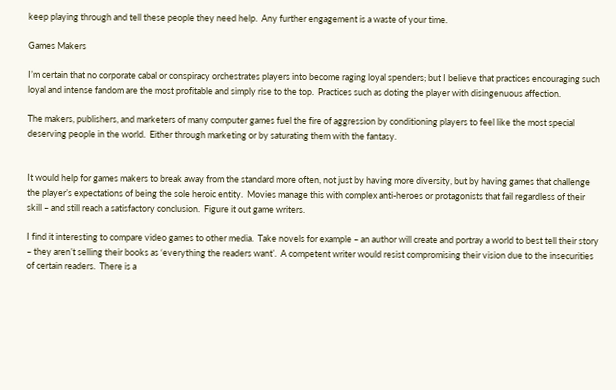keep playing through and tell these people they need help.  Any further engagement is a waste of your time.

Games Makers

I’m certain that no corporate cabal or conspiracy orchestrates players into become raging loyal spenders; but I believe that practices encouraging such loyal and intense fandom are the most profitable and simply rise to the top.  Practices such as doting the player with disingenuous affection.

The makers, publishers, and marketers of many computer games fuel the fire of aggression by conditioning players to feel like the most special deserving people in the world.  Either through marketing or by saturating them with the fantasy.


It would help for games makers to break away from the standard more often, not just by having more diversity, but by having games that challenge the player’s expectations of being the sole heroic entity.  Movies manage this with complex anti-heroes or protagonists that fail regardless of their skill – and still reach a satisfactory conclusion.  Figure it out game writers.

I find it interesting to compare video games to other media.  Take novels for example – an author will create and portray a world to best tell their story – they aren’t selling their books as ‘everything the readers want’.  A competent writer would resist compromising their vision due to the insecurities of certain readers.  There is a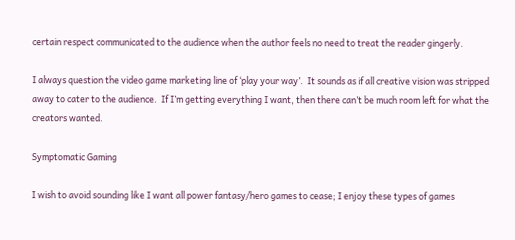certain respect communicated to the audience when the author feels no need to treat the reader gingerly.

I always question the video game marketing line of ‘play your way’.  It sounds as if all creative vision was stripped away to cater to the audience.  If I’m getting everything I want, then there can’t be much room left for what the creators wanted.

Symptomatic Gaming

I wish to avoid sounding like I want all power fantasy/hero games to cease; I enjoy these types of games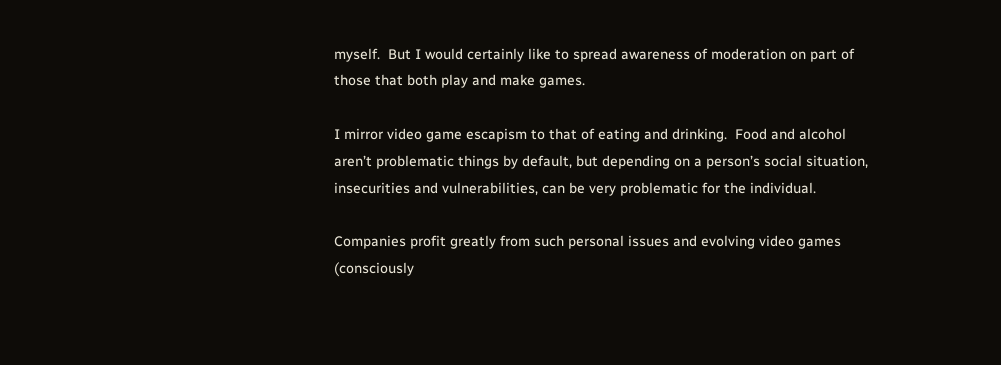myself.  But I would certainly like to spread awareness of moderation on part of those that both play and make games.

I mirror video game escapism to that of eating and drinking.  Food and alcohol aren’t problematic things by default, but depending on a person’s social situation, insecurities and vulnerabilities, can be very problematic for the individual.

Companies profit greatly from such personal issues and evolving video games (consciously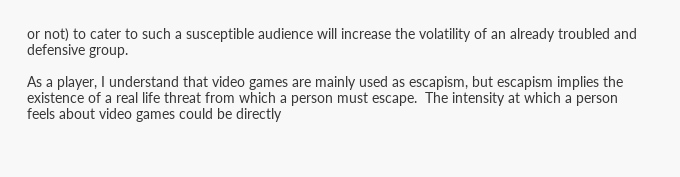or not) to cater to such a susceptible audience will increase the volatility of an already troubled and defensive group.

As a player, I understand that video games are mainly used as escapism, but escapism implies the existence of a real life threat from which a person must escape.  The intensity at which a person feels about video games could be directly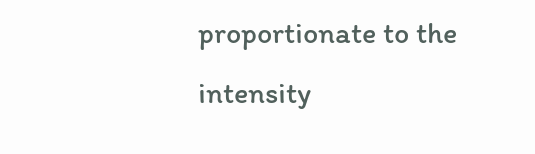proportionate to the intensity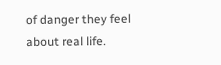of danger they feel about real life.